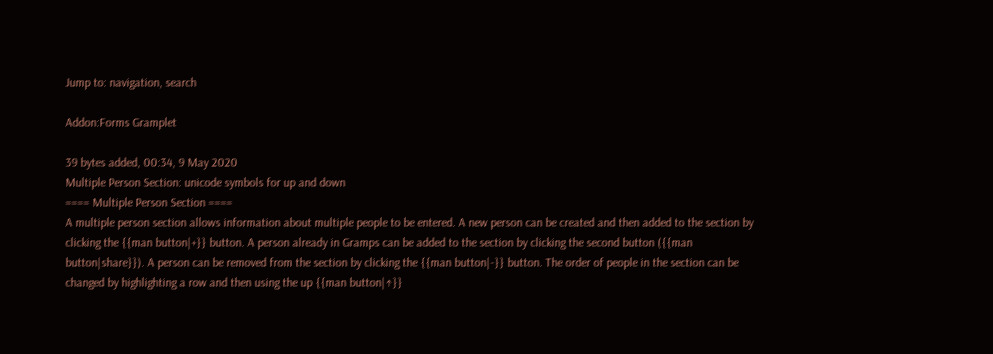Jump to: navigation, search

Addon:Forms Gramplet

39 bytes added, 00:34, 9 May 2020
Multiple Person Section: unicode symbols for up and down
==== Multiple Person Section ====
A multiple person section allows information about multiple people to be entered. A new person can be created and then added to the section by clicking the {{man button|+}} button. A person already in Gramps can be added to the section by clicking the second button ({{man button|share}}). A person can be removed from the section by clicking the {{man button|-}} button. The order of people in the section can be changed by highlighting a row and then using the up {{man button|↑}}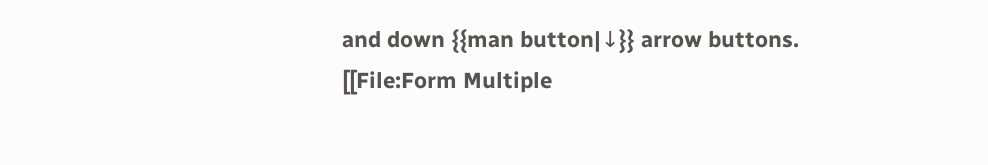and down {{man button|↓}} arrow buttons.
[[File:Form Multiple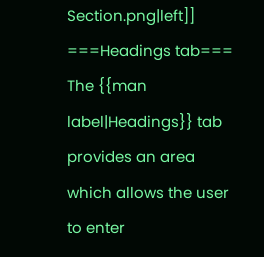Section.png|left]]
===Headings tab===
The {{man label|Headings}} tab provides an area which allows the user to enter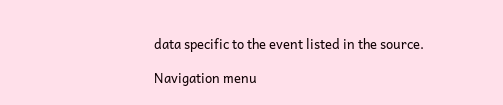data specific to the event listed in the source.

Navigation menu